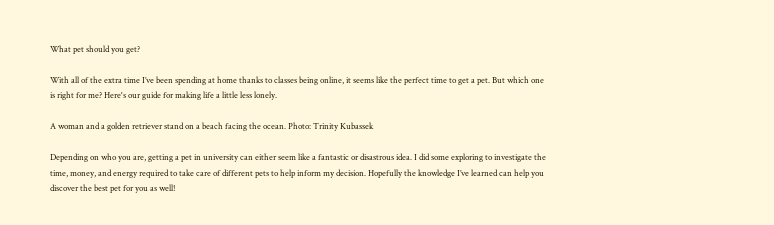What pet should you get?

With all of the extra time I’ve been spending at home thanks to classes being online, it seems like the perfect time to get a pet. But which one is right for me? Here's our guide for making life a little less lonely.

A woman and a golden retriever stand on a beach facing the ocean. Photo: Trinity Kubassek

Depending on who you are, getting a pet in university can either seem like a fantastic or disastrous idea. I did some exploring to investigate the time, money, and energy required to take care of different pets to help inform my decision. Hopefully the knowledge I’ve learned can help you discover the best pet for you as well!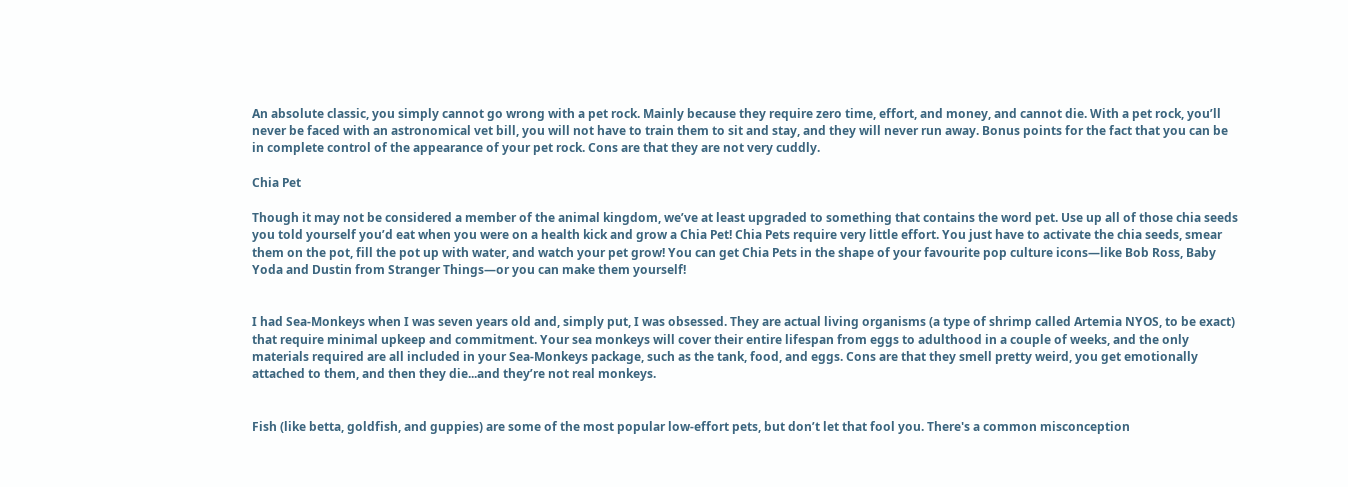An absolute classic, you simply cannot go wrong with a pet rock. Mainly because they require zero time, effort, and money, and cannot die. With a pet rock, you’ll never be faced with an astronomical vet bill, you will not have to train them to sit and stay, and they will never run away. Bonus points for the fact that you can be in complete control of the appearance of your pet rock. Cons are that they are not very cuddly.

Chia Pet

Though it may not be considered a member of the animal kingdom, we’ve at least upgraded to something that contains the word pet. Use up all of those chia seeds you told yourself you’d eat when you were on a health kick and grow a Chia Pet! Chia Pets require very little effort. You just have to activate the chia seeds, smear them on the pot, fill the pot up with water, and watch your pet grow! You can get Chia Pets in the shape of your favourite pop culture icons—like Bob Ross, Baby Yoda and Dustin from Stranger Things—or you can make them yourself!


I had Sea-Monkeys when I was seven years old and, simply put, I was obsessed. They are actual living organisms (a type of shrimp called Artemia NYOS, to be exact) that require minimal upkeep and commitment. Your sea monkeys will cover their entire lifespan from eggs to adulthood in a couple of weeks, and the only materials required are all included in your Sea-Monkeys package, such as the tank, food, and eggs. Cons are that they smell pretty weird, you get emotionally attached to them, and then they die...and they’re not real monkeys.


Fish (like betta, goldfish, and guppies) are some of the most popular low-effort pets, but don’t let that fool you. There's a common misconception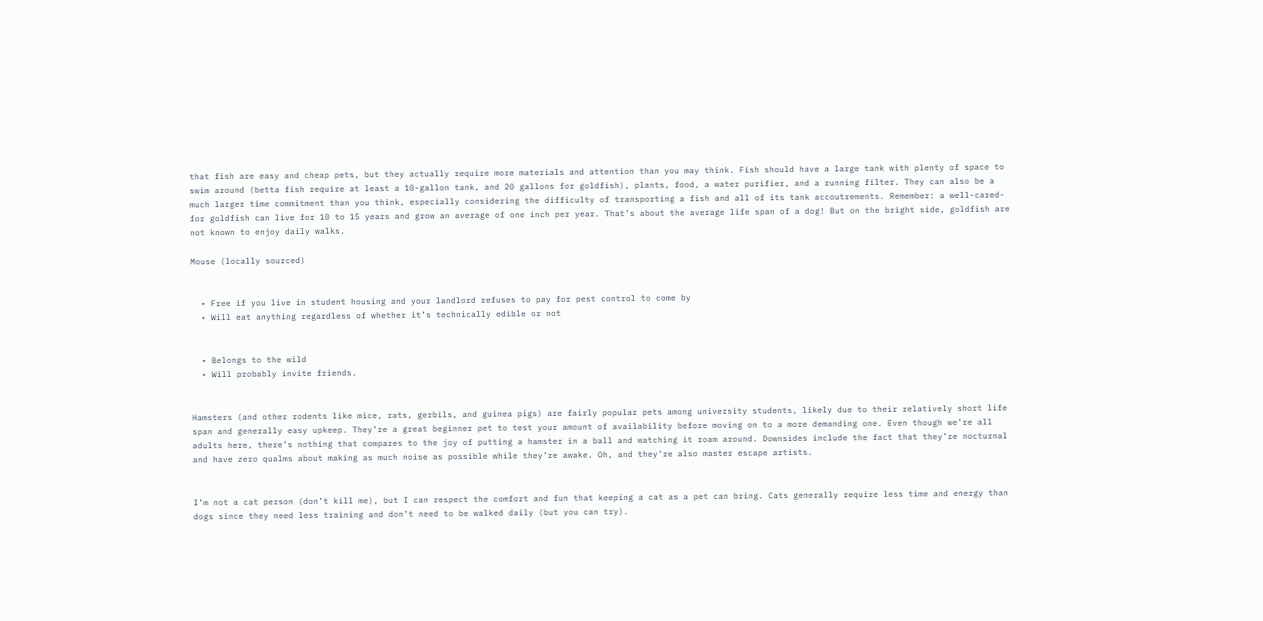that fish are easy and cheap pets, but they actually require more materials and attention than you may think. Fish should have a large tank with plenty of space to swim around (betta fish require at least a 10-gallon tank, and 20 gallons for goldfish), plants, food, a water purifier, and a running filter. They can also be a much larger time commitment than you think, especially considering the difficulty of transporting a fish and all of its tank accoutrements. Remember: a well-cared-for goldfish can live for 10 to 15 years and grow an average of one inch per year. That’s about the average life span of a dog! But on the bright side, goldfish are not known to enjoy daily walks.

Mouse (locally sourced)


  • Free if you live in student housing and your landlord refuses to pay for pest control to come by
  • Will eat anything regardless of whether it’s technically edible or not


  • Belongs to the wild
  • Will probably invite friends.


Hamsters (and other rodents like mice, rats, gerbils, and guinea pigs) are fairly popular pets among university students, likely due to their relatively short life span and generally easy upkeep. They’re a great beginner pet to test your amount of availability before moving on to a more demanding one. Even though we’re all adults here, there’s nothing that compares to the joy of putting a hamster in a ball and watching it roam around. Downsides include the fact that they’re nocturnal and have zero qualms about making as much noise as possible while they’re awake. Oh, and they’re also master escape artists.


I’m not a cat person (don’t kill me), but I can respect the comfort and fun that keeping a cat as a pet can bring. Cats generally require less time and energy than dogs since they need less training and don’t need to be walked daily (but you can try).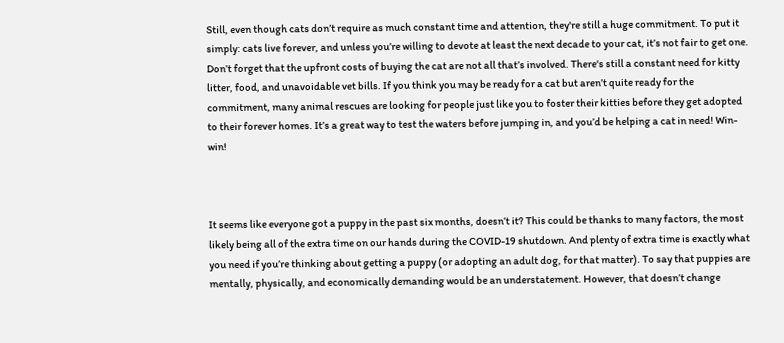Still, even though cats don’t require as much constant time and attention, they're still a huge commitment. To put it simply: cats live forever, and unless you’re willing to devote at least the next decade to your cat, it’s not fair to get one. Don’t forget that the upfront costs of buying the cat are not all that’s involved. There's still a constant need for kitty litter, food, and unavoidable vet bills. If you think you may be ready for a cat but aren’t quite ready for the commitment, many animal rescues are looking for people just like you to foster their kitties before they get adopted to their forever homes. It’s a great way to test the waters before jumping in, and you’d be helping a cat in need! Win-win!



It seems like everyone got a puppy in the past six months, doesn’t it? This could be thanks to many factors, the most likely being all of the extra time on our hands during the COVID-19 shutdown. And plenty of extra time is exactly what you need if you’re thinking about getting a puppy (or adopting an adult dog, for that matter). To say that puppies are mentally, physically, and economically demanding would be an understatement. However, that doesn’t change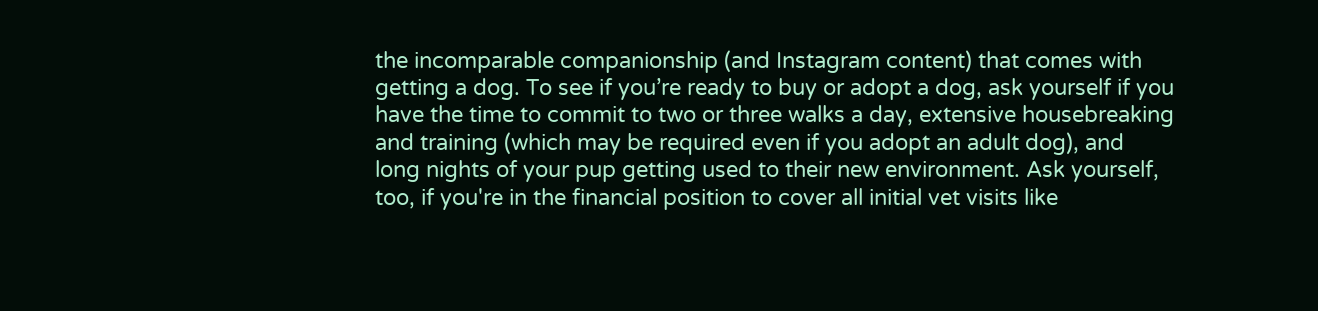the incomparable companionship (and Instagram content) that comes with getting a dog. To see if you’re ready to buy or adopt a dog, ask yourself if you have the time to commit to two or three walks a day, extensive housebreaking and training (which may be required even if you adopt an adult dog), and long nights of your pup getting used to their new environment. Ask yourself, too, if you're in the financial position to cover all initial vet visits like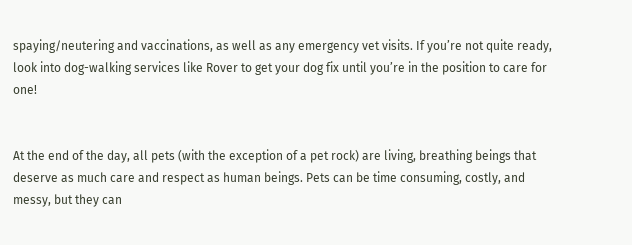spaying/neutering and vaccinations, as well as any emergency vet visits. If you’re not quite ready, look into dog-walking services like Rover to get your dog fix until you’re in the position to care for one!


At the end of the day, all pets (with the exception of a pet rock) are living, breathing beings that deserve as much care and respect as human beings. Pets can be time consuming, costly, and messy, but they can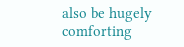also be hugely comforting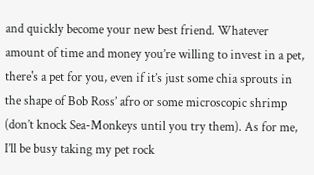and quickly become your new best friend. Whatever amount of time and money you’re willing to invest in a pet, there's a pet for you, even if it’s just some chia sprouts in the shape of Bob Ross’ afro or some microscopic shrimp (don’t knock Sea-Monkeys until you try them). As for me, I’ll be busy taking my pet rock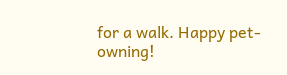for a walk. Happy pet-owning!